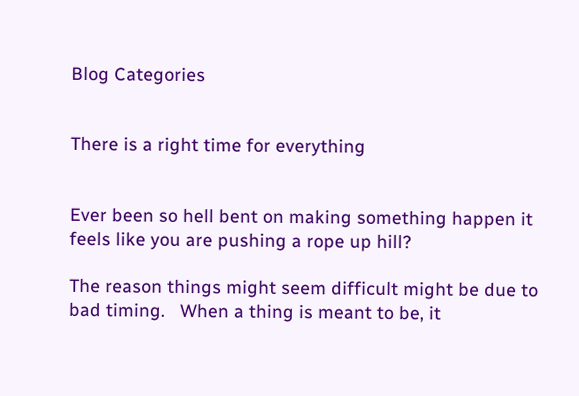Blog Categories


There is a right time for everything


Ever been so hell bent on making something happen it feels like you are pushing a rope up hill?

The reason things might seem difficult might be due to bad timing.   When a thing is meant to be, it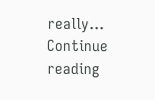really… Continue reading